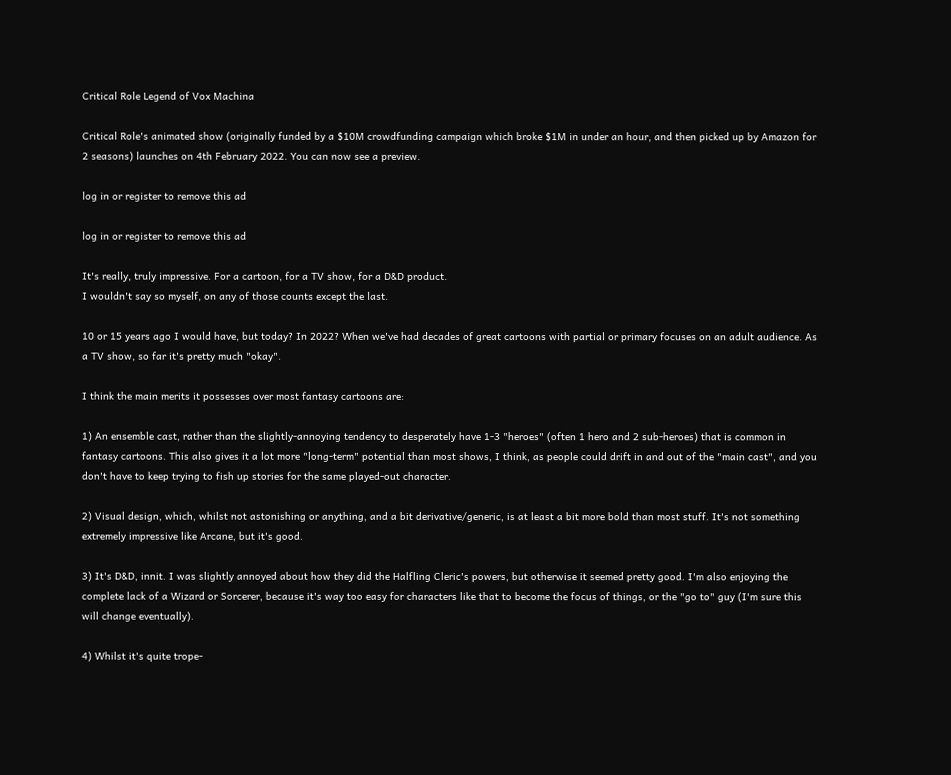Critical Role Legend of Vox Machina

Critical Role's animated show (originally funded by a $10M crowdfunding campaign which broke $1M in under an hour, and then picked up by Amazon for 2 seasons) launches on 4th February 2022. You can now see a preview.

log in or register to remove this ad

log in or register to remove this ad

It's really, truly impressive. For a cartoon, for a TV show, for a D&D product.
I wouldn't say so myself, on any of those counts except the last.

10 or 15 years ago I would have, but today? In 2022? When we've had decades of great cartoons with partial or primary focuses on an adult audience. As a TV show, so far it's pretty much "okay".

I think the main merits it possesses over most fantasy cartoons are:

1) An ensemble cast, rather than the slightly-annoying tendency to desperately have 1-3 "heroes" (often 1 hero and 2 sub-heroes) that is common in fantasy cartoons. This also gives it a lot more "long-term" potential than most shows, I think, as people could drift in and out of the "main cast", and you don't have to keep trying to fish up stories for the same played-out character.

2) Visual design, which, whilst not astonishing or anything, and a bit derivative/generic, is at least a bit more bold than most stuff. It's not something extremely impressive like Arcane, but it's good.

3) It's D&D, innit. I was slightly annoyed about how they did the Halfling Cleric's powers, but otherwise it seemed pretty good. I'm also enjoying the complete lack of a Wizard or Sorcerer, because it's way too easy for characters like that to become the focus of things, or the "go to" guy (I'm sure this will change eventually).

4) Whilst it's quite trope-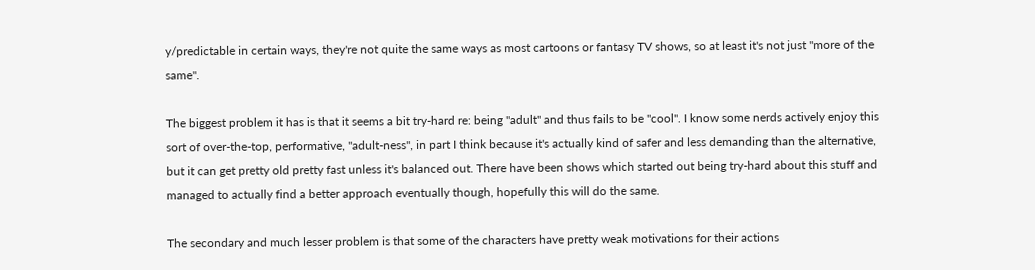y/predictable in certain ways, they're not quite the same ways as most cartoons or fantasy TV shows, so at least it's not just "more of the same".

The biggest problem it has is that it seems a bit try-hard re: being "adult" and thus fails to be "cool". I know some nerds actively enjoy this sort of over-the-top, performative, "adult-ness", in part I think because it's actually kind of safer and less demanding than the alternative, but it can get pretty old pretty fast unless it's balanced out. There have been shows which started out being try-hard about this stuff and managed to actually find a better approach eventually though, hopefully this will do the same.

The secondary and much lesser problem is that some of the characters have pretty weak motivations for their actions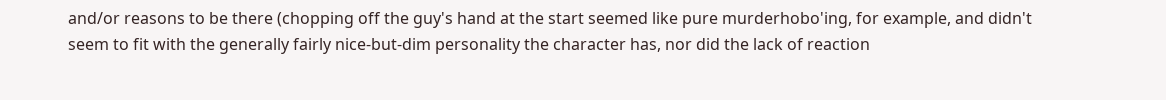and/or reasons to be there (chopping off the guy's hand at the start seemed like pure murderhobo'ing, for example, and didn't seem to fit with the generally fairly nice-but-dim personality the character has, nor did the lack of reaction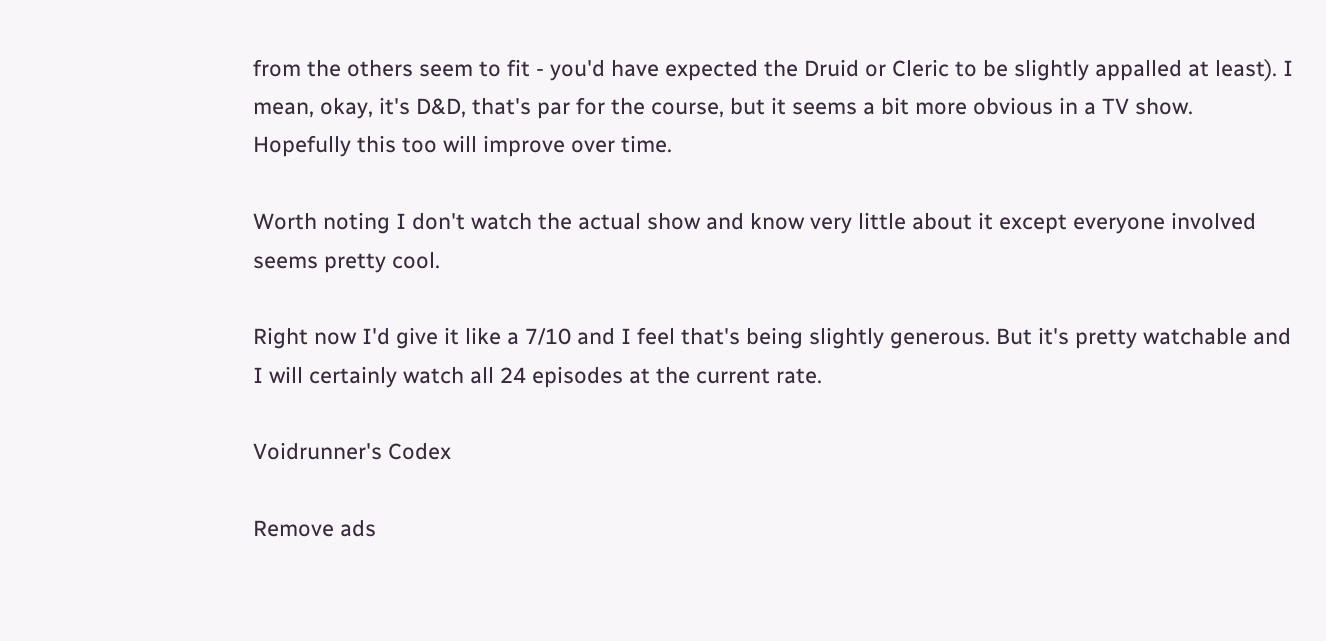from the others seem to fit - you'd have expected the Druid or Cleric to be slightly appalled at least). I mean, okay, it's D&D, that's par for the course, but it seems a bit more obvious in a TV show. Hopefully this too will improve over time.

Worth noting I don't watch the actual show and know very little about it except everyone involved seems pretty cool.

Right now I'd give it like a 7/10 and I feel that's being slightly generous. But it's pretty watchable and I will certainly watch all 24 episodes at the current rate.

Voidrunner's Codex

Remove ads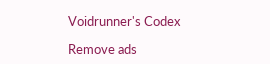Voidrunner's Codex

Remove ads